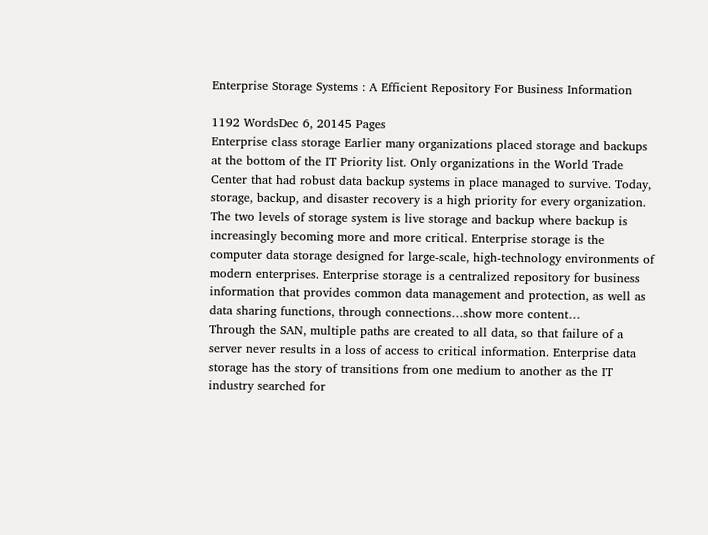Enterprise Storage Systems : A Efficient Repository For Business Information

1192 WordsDec 6, 20145 Pages
Enterprise class storage Earlier many organizations placed storage and backups at the bottom of the IT Priority list. Only organizations in the World Trade Center that had robust data backup systems in place managed to survive. Today, storage, backup, and disaster recovery is a high priority for every organization. The two levels of storage system is live storage and backup where backup is increasingly becoming more and more critical. Enterprise storage is the computer data storage designed for large-scale, high-technology environments of modern enterprises. Enterprise storage is a centralized repository for business information that provides common data management and protection, as well as data sharing functions, through connections…show more content…
Through the SAN, multiple paths are created to all data, so that failure of a server never results in a loss of access to critical information. Enterprise data storage has the story of transitions from one medium to another as the IT industry searched for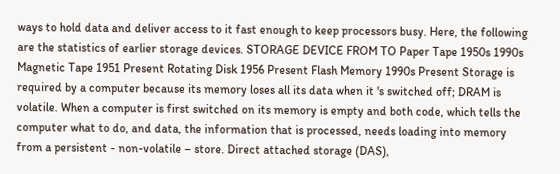ways to hold data and deliver access to it fast enough to keep processors busy. Here, the following are the statistics of earlier storage devices. STORAGE DEVICE FROM TO Paper Tape 1950s 1990s Magnetic Tape 1951 Present Rotating Disk 1956 Present Flash Memory 1990s Present Storage is required by a computer because its memory loses all its data when it 's switched off; DRAM is volatile. When a computer is first switched on its memory is empty and both code, which tells the computer what to do, and data, the information that is processed, needs loading into memory from a persistent - non-volatile – store. Direct attached storage (DAS),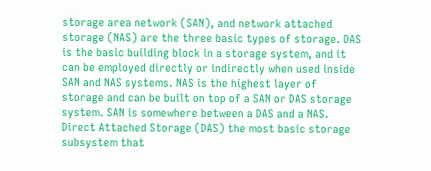storage area network (SAN), and network attached storage (NAS) are the three basic types of storage. DAS is the basic building block in a storage system, and it can be employed directly or indirectly when used inside SAN and NAS systems. NAS is the highest layer of storage and can be built on top of a SAN or DAS storage system. SAN is somewhere between a DAS and a NAS. Direct Attached Storage (DAS) the most basic storage subsystem that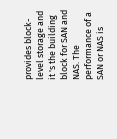provides block-level storage and it 's the building block for SAN and NAS. The performance of a SAN or NAS is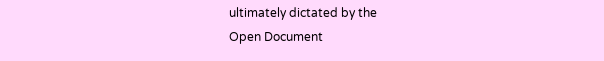ultimately dictated by the
Open Document